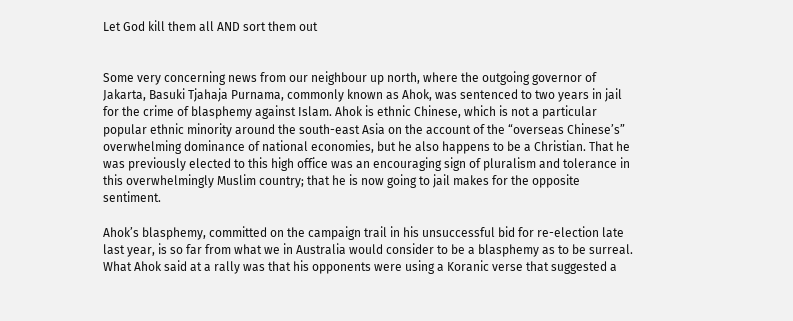Let God kill them all AND sort them out


Some very concerning news from our neighbour up north, where the outgoing governor of Jakarta, Basuki Tjahaja Purnama, commonly known as Ahok, was sentenced to two years in jail for the crime of blasphemy against Islam. Ahok is ethnic Chinese, which is not a particular popular ethnic minority around the south-east Asia on the account of the “overseas Chinese’s” overwhelming dominance of national economies, but he also happens to be a Christian. That he was previously elected to this high office was an encouraging sign of pluralism and tolerance in this overwhelmingly Muslim country; that he is now going to jail makes for the opposite sentiment.

Ahok’s blasphemy, committed on the campaign trail in his unsuccessful bid for re-election late last year, is so far from what we in Australia would consider to be a blasphemy as to be surreal. What Ahok said at a rally was that his opponents were using a Koranic verse that suggested a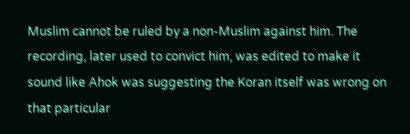Muslim cannot be ruled by a non-Muslim against him. The recording, later used to convict him, was edited to make it sound like Ahok was suggesting the Koran itself was wrong on that particular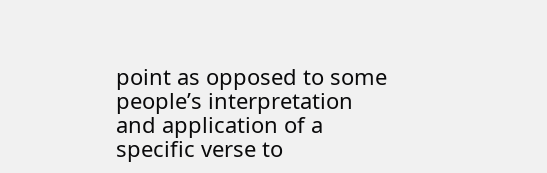point as opposed to some people’s interpretation and application of a specific verse to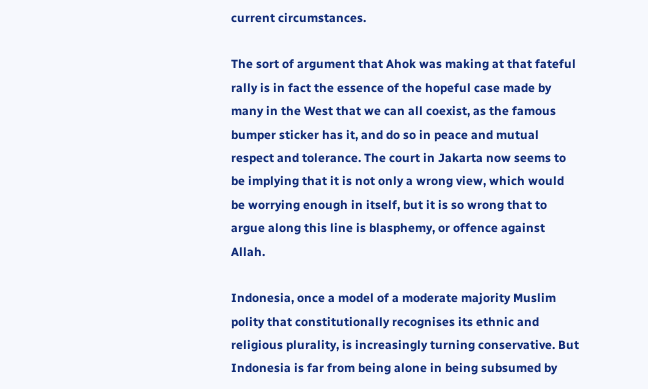current circumstances.

The sort of argument that Ahok was making at that fateful rally is in fact the essence of the hopeful case made by many in the West that we can all coexist, as the famous bumper sticker has it, and do so in peace and mutual respect and tolerance. The court in Jakarta now seems to be implying that it is not only a wrong view, which would be worrying enough in itself, but it is so wrong that to argue along this line is blasphemy, or offence against Allah.

Indonesia, once a model of a moderate majority Muslim polity that constitutionally recognises its ethnic and religious plurality, is increasingly turning conservative. But Indonesia is far from being alone in being subsumed by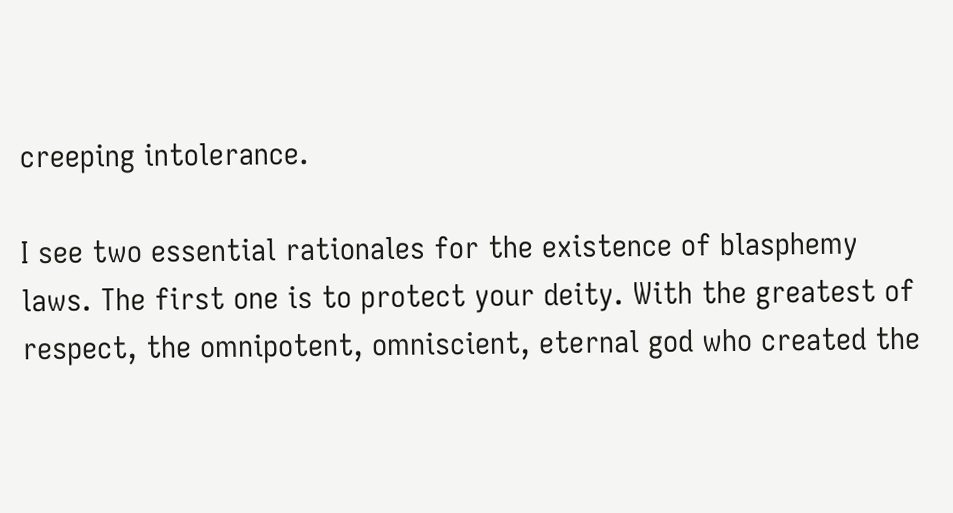creeping intolerance.

I see two essential rationales for the existence of blasphemy laws. The first one is to protect your deity. With the greatest of respect, the omnipotent, omniscient, eternal god who created the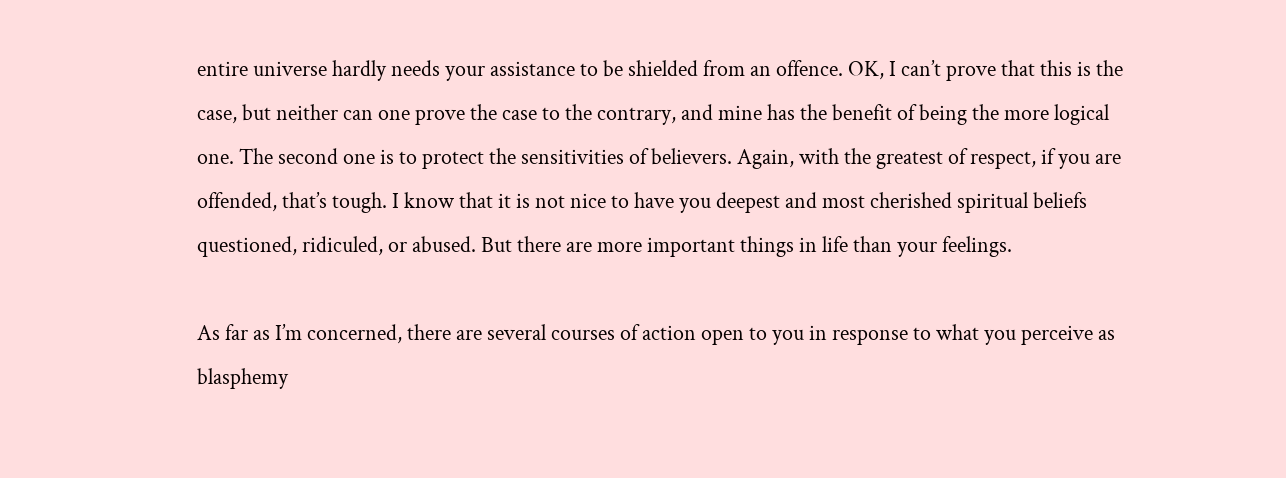entire universe hardly needs your assistance to be shielded from an offence. OK, I can’t prove that this is the case, but neither can one prove the case to the contrary, and mine has the benefit of being the more logical one. The second one is to protect the sensitivities of believers. Again, with the greatest of respect, if you are offended, that’s tough. I know that it is not nice to have you deepest and most cherished spiritual beliefs questioned, ridiculed, or abused. But there are more important things in life than your feelings.

As far as I’m concerned, there are several courses of action open to you in response to what you perceive as blasphemy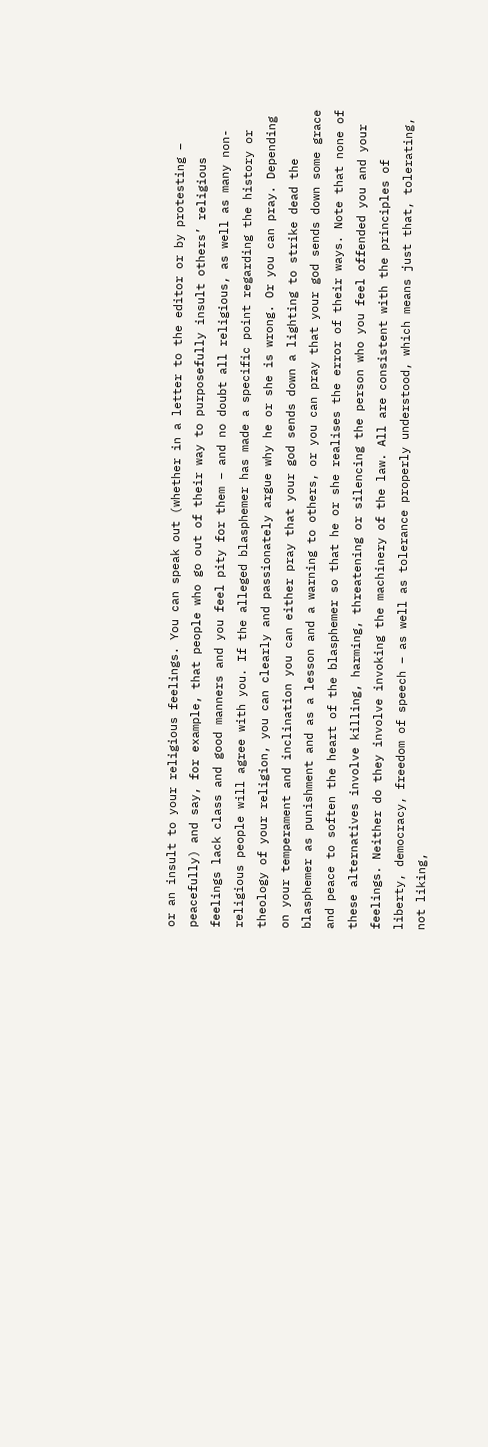or an insult to your religious feelings. You can speak out (whether in a letter to the editor or by protesting – peacefully) and say, for example, that people who go out of their way to purposefully insult others’ religious feelings lack class and good manners and you feel pity for them – and no doubt all religious, as well as many non-religious people will agree with you. If the alleged blasphemer has made a specific point regarding the history or theology of your religion, you can clearly and passionately argue why he or she is wrong. Or you can pray. Depending on your temperament and inclination you can either pray that your god sends down a lighting to strike dead the blasphemer as punishment and as a lesson and a warning to others, or you can pray that your god sends down some grace and peace to soften the heart of the blasphemer so that he or she realises the error of their ways. Note that none of these alternatives involve killing, harming, threatening or silencing the person who you feel offended you and your feelings. Neither do they involve invoking the machinery of the law. All are consistent with the principles of liberty, democracy, freedom of speech – as well as tolerance properly understood, which means just that, tolerating, not liking,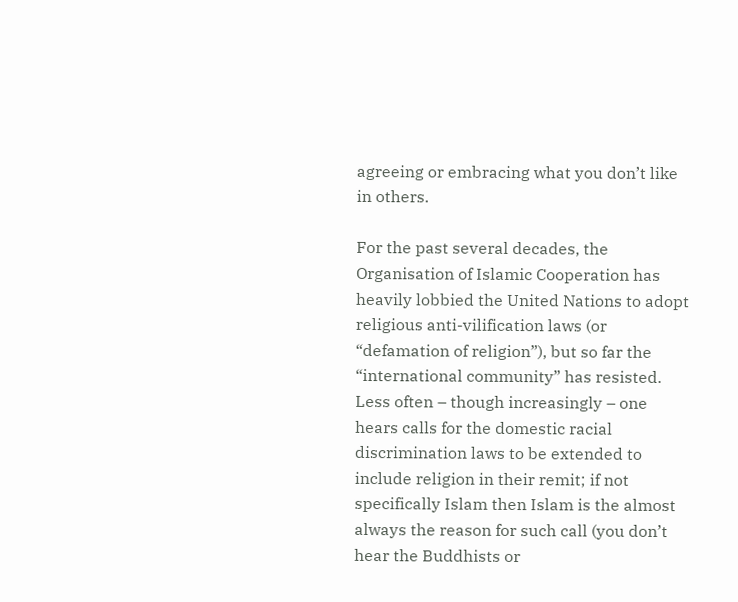agreeing or embracing what you don’t like in others.

For the past several decades, the Organisation of Islamic Cooperation has heavily lobbied the United Nations to adopt religious anti-vilification laws (or “defamation of religion”), but so far the “international community” has resisted. Less often – though increasingly – one hears calls for the domestic racial discrimination laws to be extended to include religion in their remit; if not specifically Islam then Islam is the almost always the reason for such call (you don’t hear the Buddhists or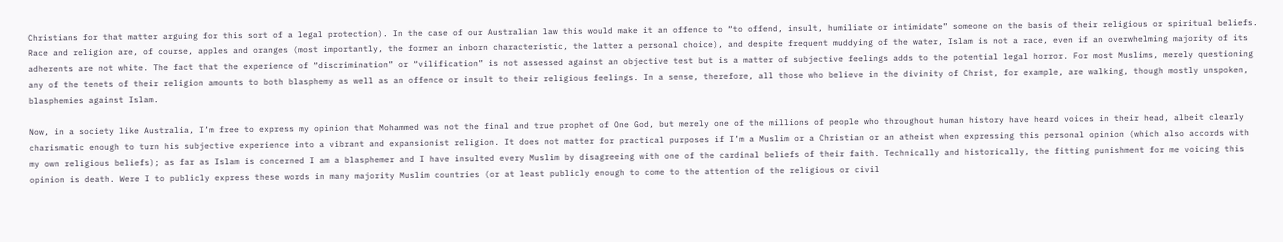Christians for that matter arguing for this sort of a legal protection). In the case of our Australian law this would make it an offence to “to offend, insult, humiliate or intimidate” someone on the basis of their religious or spiritual beliefs. Race and religion are, of course, apples and oranges (most importantly, the former an inborn characteristic, the latter a personal choice), and despite frequent muddying of the water, Islam is not a race, even if an overwhelming majority of its adherents are not white. The fact that the experience of “discrimination” or “vilification” is not assessed against an objective test but is a matter of subjective feelings adds to the potential legal horror. For most Muslims, merely questioning any of the tenets of their religion amounts to both blasphemy as well as an offence or insult to their religious feelings. In a sense, therefore, all those who believe in the divinity of Christ, for example, are walking, though mostly unspoken, blasphemies against Islam.

Now, in a society like Australia, I’m free to express my opinion that Mohammed was not the final and true prophet of One God, but merely one of the millions of people who throughout human history have heard voices in their head, albeit clearly charismatic enough to turn his subjective experience into a vibrant and expansionist religion. It does not matter for practical purposes if I’m a Muslim or a Christian or an atheist when expressing this personal opinion (which also accords with my own religious beliefs); as far as Islam is concerned I am a blasphemer and I have insulted every Muslim by disagreeing with one of the cardinal beliefs of their faith. Technically and historically, the fitting punishment for me voicing this opinion is death. Were I to publicly express these words in many majority Muslim countries (or at least publicly enough to come to the attention of the religious or civil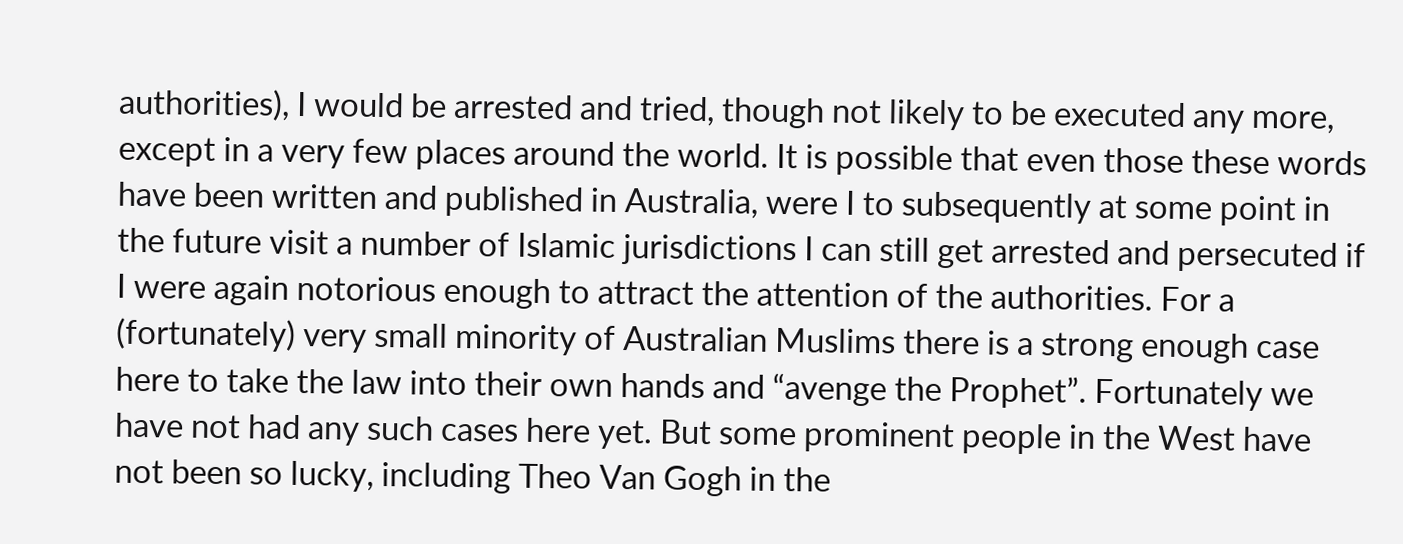authorities), I would be arrested and tried, though not likely to be executed any more, except in a very few places around the world. It is possible that even those these words have been written and published in Australia, were I to subsequently at some point in the future visit a number of Islamic jurisdictions I can still get arrested and persecuted if I were again notorious enough to attract the attention of the authorities. For a (fortunately) very small minority of Australian Muslims there is a strong enough case here to take the law into their own hands and “avenge the Prophet”. Fortunately we have not had any such cases here yet. But some prominent people in the West have not been so lucky, including Theo Van Gogh in the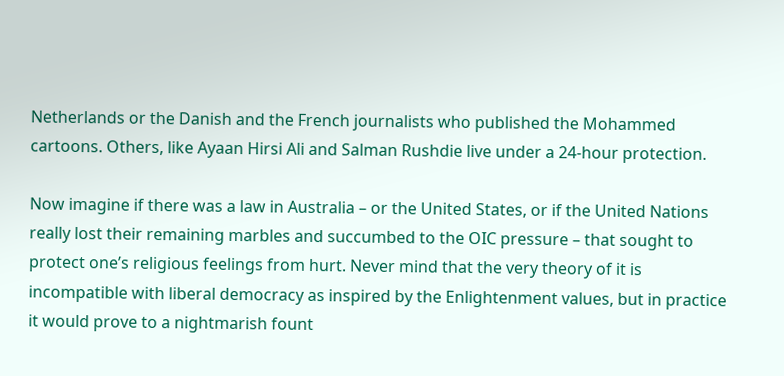Netherlands or the Danish and the French journalists who published the Mohammed cartoons. Others, like Ayaan Hirsi Ali and Salman Rushdie live under a 24-hour protection.

Now imagine if there was a law in Australia – or the United States, or if the United Nations really lost their remaining marbles and succumbed to the OIC pressure – that sought to protect one’s religious feelings from hurt. Never mind that the very theory of it is incompatible with liberal democracy as inspired by the Enlightenment values, but in practice it would prove to a nightmarish fount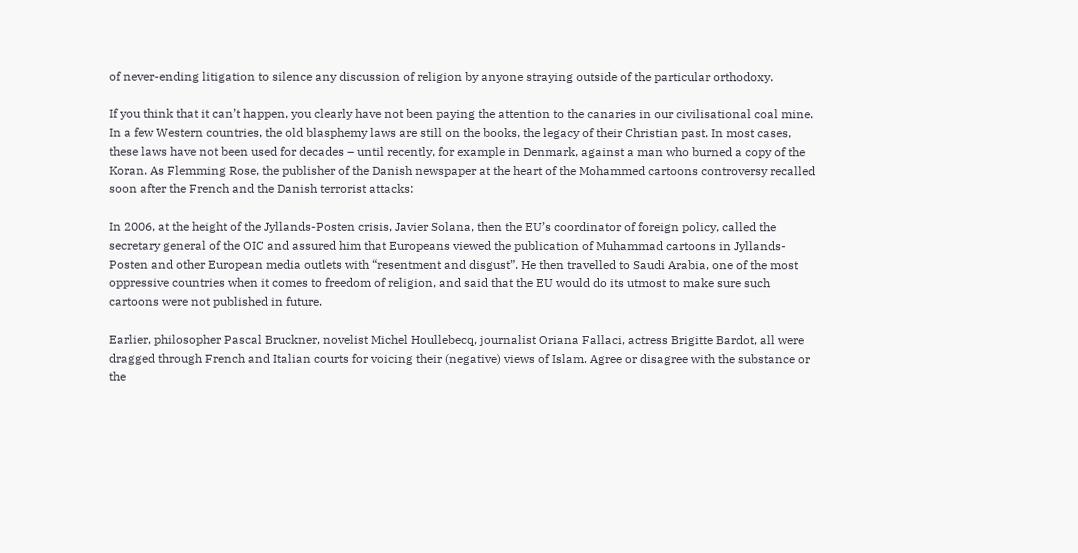of never-ending litigation to silence any discussion of religion by anyone straying outside of the particular orthodoxy.

If you think that it can’t happen, you clearly have not been paying the attention to the canaries in our civilisational coal mine. In a few Western countries, the old blasphemy laws are still on the books, the legacy of their Christian past. In most cases, these laws have not been used for decades – until recently, for example in Denmark, against a man who burned a copy of the Koran. As Flemming Rose, the publisher of the Danish newspaper at the heart of the Mohammed cartoons controversy recalled soon after the French and the Danish terrorist attacks:

In 2006, at the height of the Jyllands-Posten crisis, Javier Solana, then the EU’s coordinator of foreign policy, called the secretary general of the OIC and assured him that Europeans viewed the publication of Muhammad cartoons in Jyllands-Posten and other European media outlets with “resentment and disgust”. He then travelled to Saudi Arabia, one of the most oppressive countries when it comes to freedom of religion, and said that the EU would do its utmost to make sure such cartoons were not published in future.

Earlier, philosopher Pascal Bruckner, novelist Michel Houllebecq, journalist Oriana Fallaci, actress Brigitte Bardot, all were dragged through French and Italian courts for voicing their (negative) views of Islam. Agree or disagree with the substance or the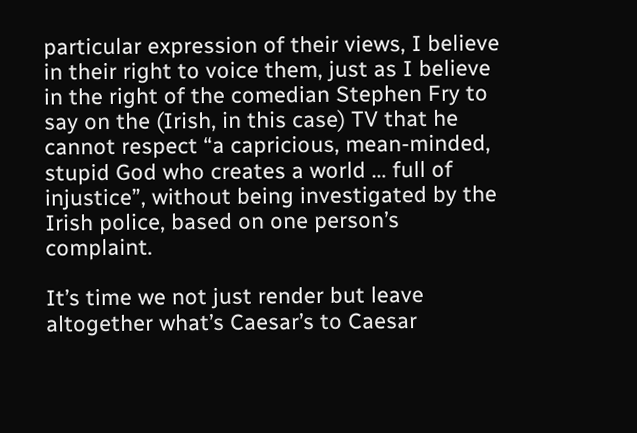particular expression of their views, I believe in their right to voice them, just as I believe in the right of the comedian Stephen Fry to say on the (Irish, in this case) TV that he cannot respect “a capricious, mean-minded, stupid God who creates a world … full of injustice”, without being investigated by the Irish police, based on one person’s complaint.

It’s time we not just render but leave altogether what’s Caesar’s to Caesar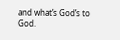and what’s God’s to God.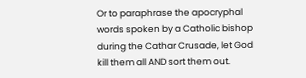Or to paraphrase the apocryphal words spoken by a Catholic bishop during the Cathar Crusade, let God kill them all AND sort them out.